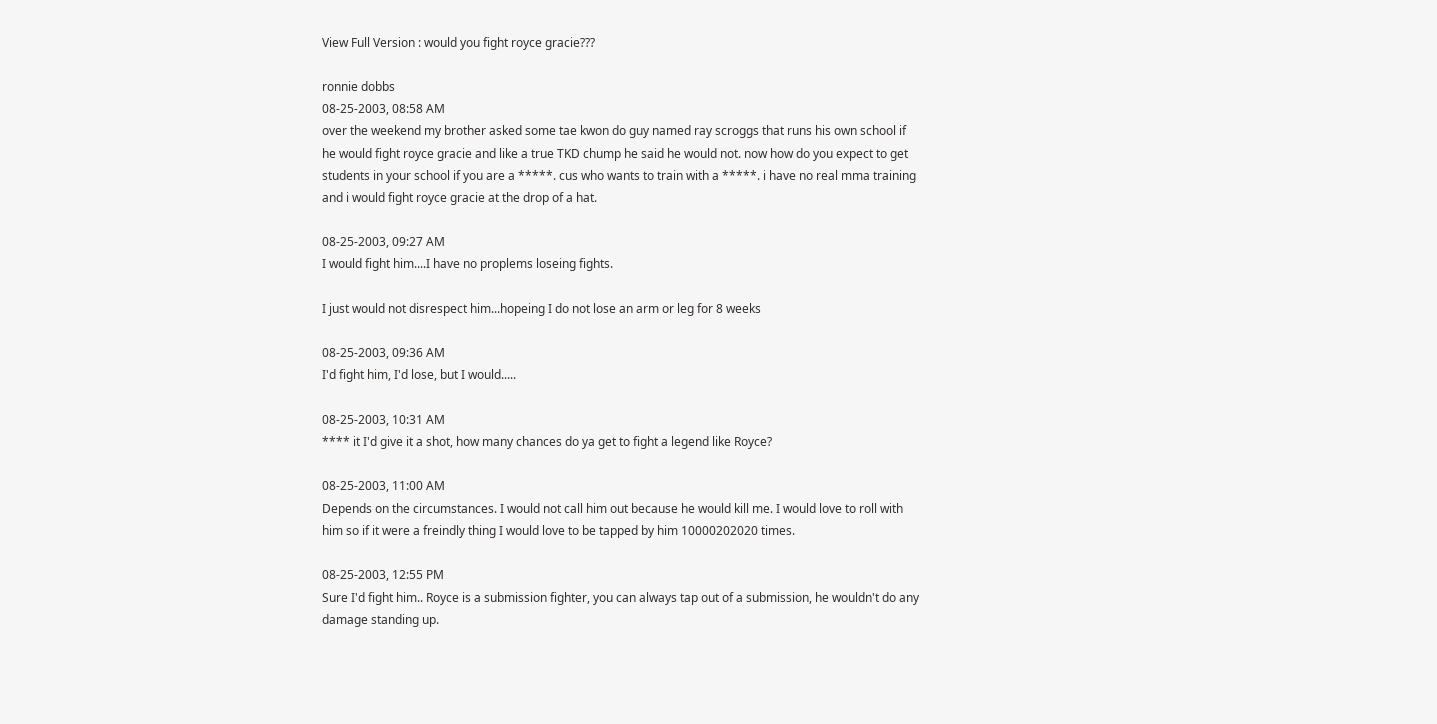View Full Version : would you fight royce gracie???

ronnie dobbs
08-25-2003, 08:58 AM
over the weekend my brother asked some tae kwon do guy named ray scroggs that runs his own school if he would fight royce gracie and like a true TKD chump he said he would not. now how do you expect to get students in your school if you are a *****. cus who wants to train with a *****. i have no real mma training and i would fight royce gracie at the drop of a hat.

08-25-2003, 09:27 AM
I would fight him....I have no proplems loseing fights.

I just would not disrespect him...hopeing I do not lose an arm or leg for 8 weeks

08-25-2003, 09:36 AM
I'd fight him, I'd lose, but I would.....

08-25-2003, 10:31 AM
**** it I'd give it a shot, how many chances do ya get to fight a legend like Royce?

08-25-2003, 11:00 AM
Depends on the circumstances. I would not call him out because he would kill me. I would love to roll with him so if it were a freindly thing I would love to be tapped by him 10000202020 times.

08-25-2003, 12:55 PM
Sure I'd fight him.. Royce is a submission fighter, you can always tap out of a submission, he wouldn't do any damage standing up.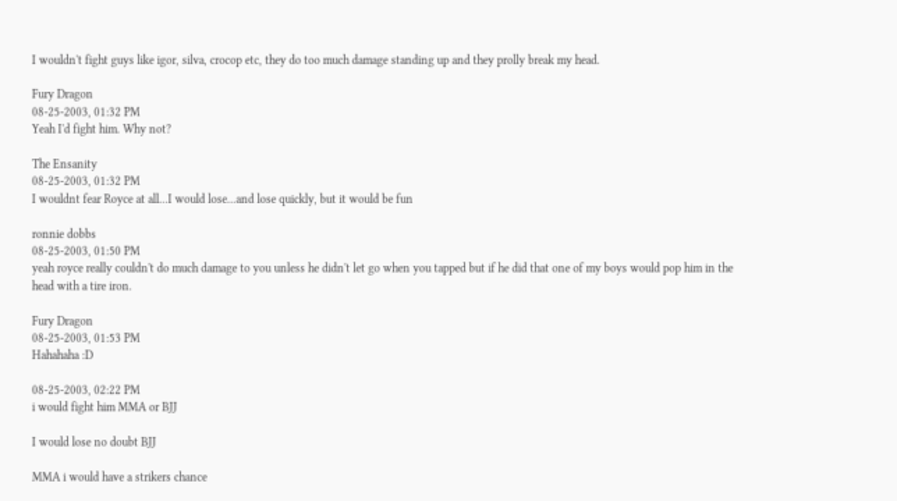I wouldn't fight guys like igor, silva, crocop etc, they do too much damage standing up and they prolly break my head.

Fury Dragon
08-25-2003, 01:32 PM
Yeah I'd fight him. Why not?

The Ensanity
08-25-2003, 01:32 PM
I wouldnt fear Royce at all...I would lose...and lose quickly, but it would be fun

ronnie dobbs
08-25-2003, 01:50 PM
yeah royce really couldn't do much damage to you unless he didn't let go when you tapped but if he did that one of my boys would pop him in the head with a tire iron.

Fury Dragon
08-25-2003, 01:53 PM
Hahahaha :D

08-25-2003, 02:22 PM
i would fight him MMA or BJJ

I would lose no doubt BJJ

MMA i would have a strikers chance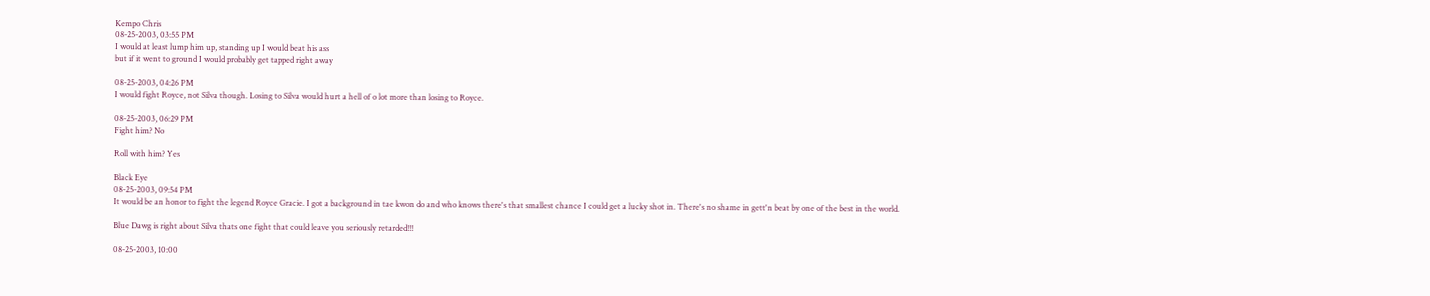Kempo Chris
08-25-2003, 03:55 PM
I would at least lump him up, standing up I would beat his ass
but if it went to ground I would probably get tapped right away

08-25-2003, 04:26 PM
I would fight Royce, not Silva though. Losing to Silva would hurt a hell of o lot more than losing to Royce.

08-25-2003, 06:29 PM
Fight him? No

Roll with him? Yes

Black Eye
08-25-2003, 09:54 PM
It would be an honor to fight the legend Royce Gracie. I got a background in tae kwon do and who knows there's that smallest chance I could get a lucky shot in. There's no shame in gett'n beat by one of the best in the world.

Blue Dawg is right about Silva thats one fight that could leave you seriously retarded!!!

08-25-2003, 10:00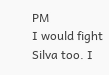PM
I would fight Silva too. I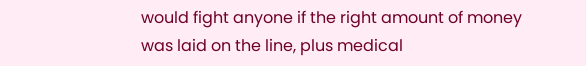would fight anyone if the right amount of money was laid on the line, plus medical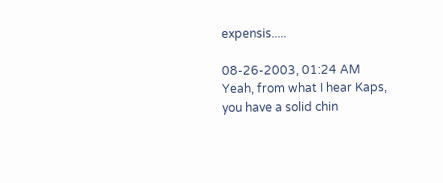expensis.....

08-26-2003, 01:24 AM
Yeah, from what I hear Kaps, you have a solid chin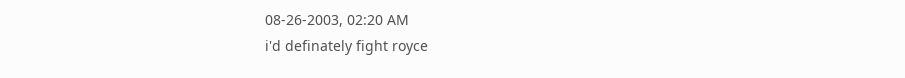08-26-2003, 02:20 AM
i'd definately fight royce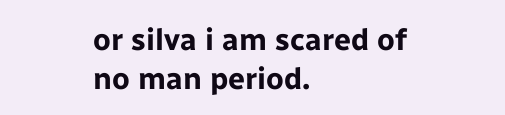or silva i am scared of no man period.